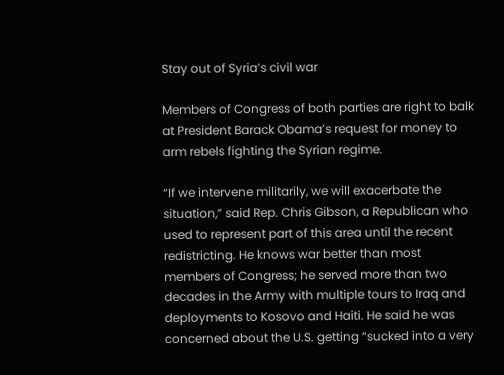Stay out of Syria’s civil war

Members of Congress of both parties are right to balk at President Barack Obama’s request for money to arm rebels fighting the Syrian regime.

“If we intervene militarily, we will exacerbate the situation,” said Rep. Chris Gibson, a Republican who used to represent part of this area until the recent redistricting. He knows war better than most members of Congress; he served more than two decades in the Army with multiple tours to Iraq and deployments to Kosovo and Haiti. He said he was concerned about the U.S. getting “sucked into a very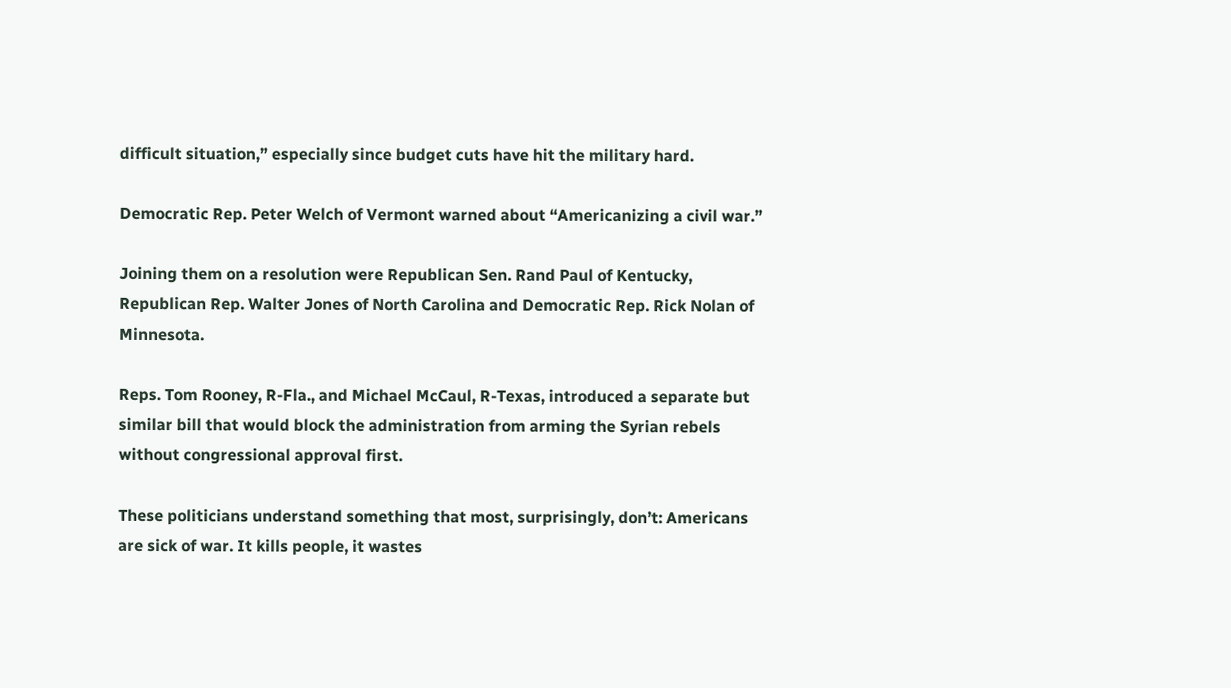difficult situation,” especially since budget cuts have hit the military hard.

Democratic Rep. Peter Welch of Vermont warned about “Americanizing a civil war.”

Joining them on a resolution were Republican Sen. Rand Paul of Kentucky, Republican Rep. Walter Jones of North Carolina and Democratic Rep. Rick Nolan of Minnesota.

Reps. Tom Rooney, R-Fla., and Michael McCaul, R-Texas, introduced a separate but similar bill that would block the administration from arming the Syrian rebels without congressional approval first.

These politicians understand something that most, surprisingly, don’t: Americans are sick of war. It kills people, it wastes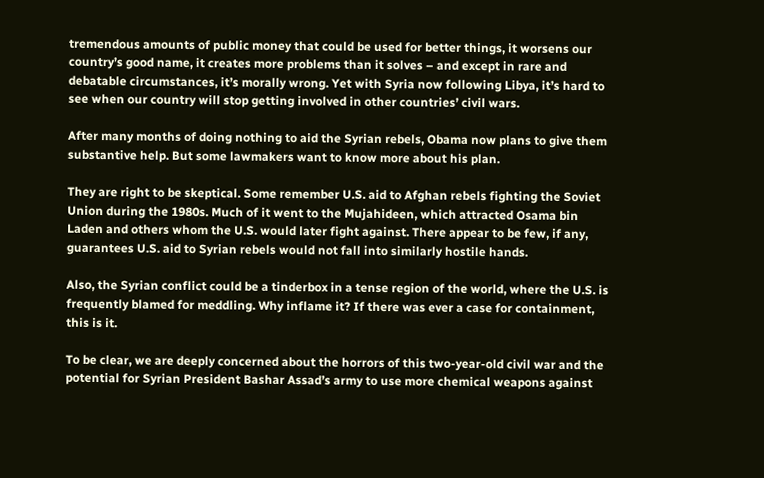tremendous amounts of public money that could be used for better things, it worsens our country’s good name, it creates more problems than it solves – and except in rare and debatable circumstances, it’s morally wrong. Yet with Syria now following Libya, it’s hard to see when our country will stop getting involved in other countries’ civil wars.

After many months of doing nothing to aid the Syrian rebels, Obama now plans to give them substantive help. But some lawmakers want to know more about his plan.

They are right to be skeptical. Some remember U.S. aid to Afghan rebels fighting the Soviet Union during the 1980s. Much of it went to the Mujahideen, which attracted Osama bin Laden and others whom the U.S. would later fight against. There appear to be few, if any, guarantees U.S. aid to Syrian rebels would not fall into similarly hostile hands.

Also, the Syrian conflict could be a tinderbox in a tense region of the world, where the U.S. is frequently blamed for meddling. Why inflame it? If there was ever a case for containment, this is it.

To be clear, we are deeply concerned about the horrors of this two-year-old civil war and the potential for Syrian President Bashar Assad’s army to use more chemical weapons against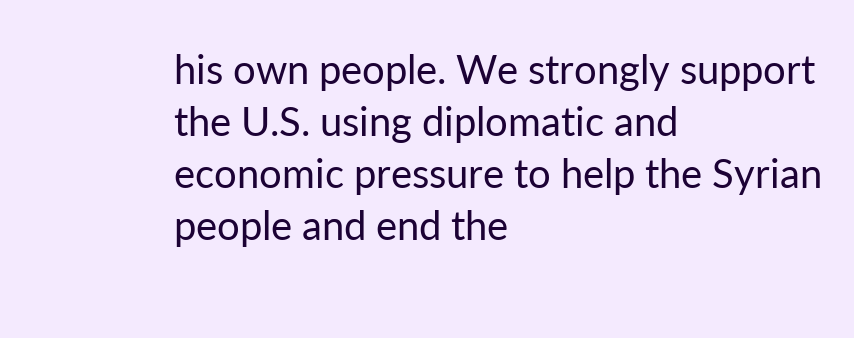his own people. We strongly support the U.S. using diplomatic and economic pressure to help the Syrian people and end the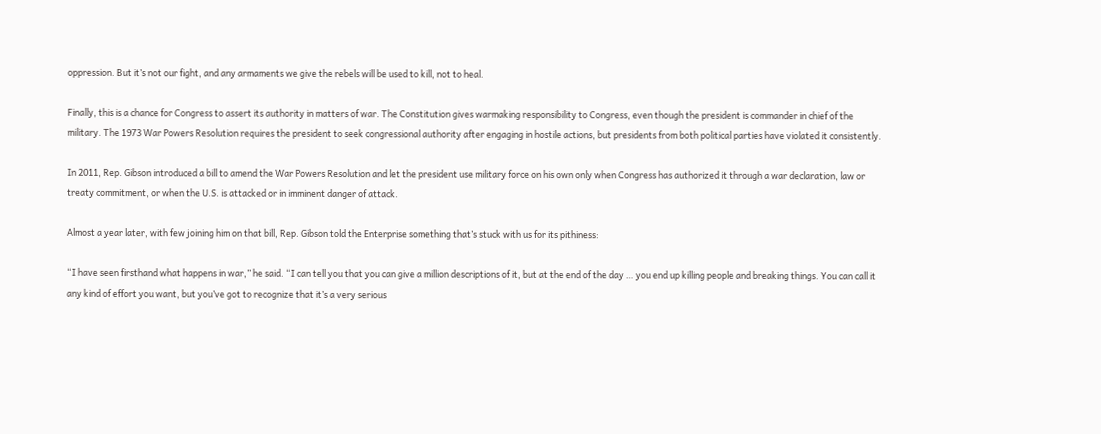oppression. But it’s not our fight, and any armaments we give the rebels will be used to kill, not to heal.

Finally, this is a chance for Congress to assert its authority in matters of war. The Constitution gives warmaking responsibility to Congress, even though the president is commander in chief of the military. The 1973 War Powers Resolution requires the president to seek congressional authority after engaging in hostile actions, but presidents from both political parties have violated it consistently.

In 2011, Rep. Gibson introduced a bill to amend the War Powers Resolution and let the president use military force on his own only when Congress has authorized it through a war declaration, law or treaty commitment, or when the U.S. is attacked or in imminent danger of attack.

Almost a year later, with few joining him on that bill, Rep. Gibson told the Enterprise something that’s stuck with us for its pithiness:

“I have seen firsthand what happens in war,” he said. “I can tell you that you can give a million descriptions of it, but at the end of the day … you end up killing people and breaking things. You can call it any kind of effort you want, but you’ve got to recognize that it’s a very serious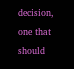decision, one that should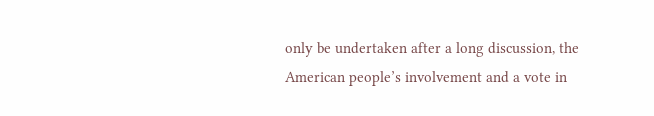only be undertaken after a long discussion, the American people’s involvement and a vote in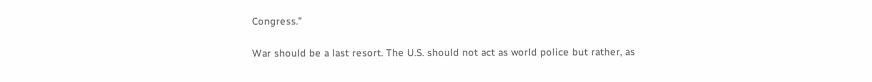Congress.”

War should be a last resort. The U.S. should not act as world police but rather, as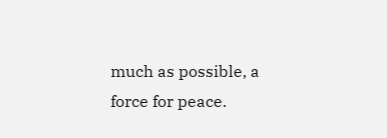much as possible, a force for peace.